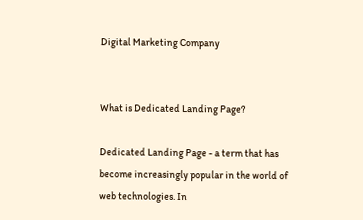Digital Marketing Company


What is Dedicated Landing Page?

Dedicated Landing Page - a term that has become increasingly popular in the world of web technologies. In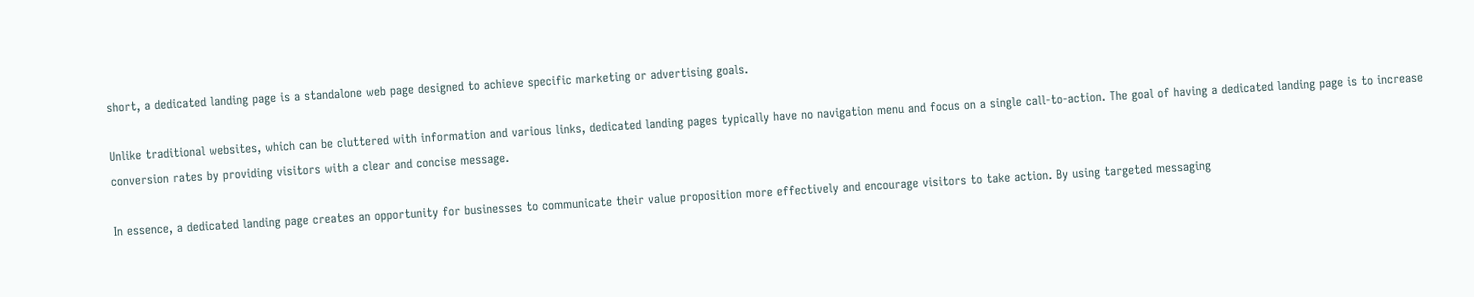short, a dedicated landing page is a standalone web page designed to achieve specific marketing or advertising goals.

Unlike traditional websites, which can be cluttered with information and various links, dedicated landing pages typically have no navigation menu and focus on a single call-to-action. The goal of having a dedicated landing page is to increase conversion rates by providing visitors with a clear and concise message.

In essence, a dedicated landing page creates an opportunity for businesses to communicate their value proposition more effectively and encourage visitors to take action. By using targeted messaging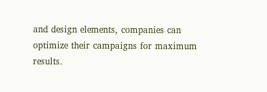and design elements, companies can optimize their campaigns for maximum results.